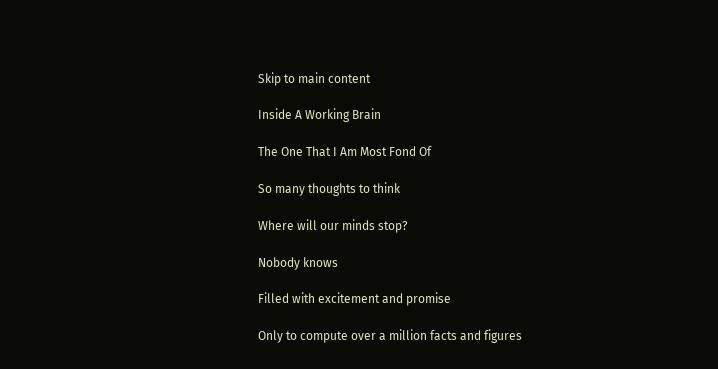Skip to main content

Inside A Working Brain

The One That I Am Most Fond Of

So many thoughts to think

Where will our minds stop?

Nobody knows

Filled with excitement and promise

Only to compute over a million facts and figures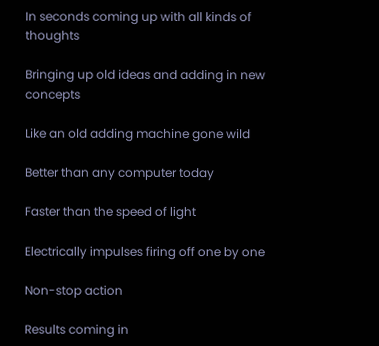In seconds coming up with all kinds of thoughts

Bringing up old ideas and adding in new concepts

Like an old adding machine gone wild

Better than any computer today

Faster than the speed of light

Electrically impulses firing off one by one

Non-stop action

Results coming in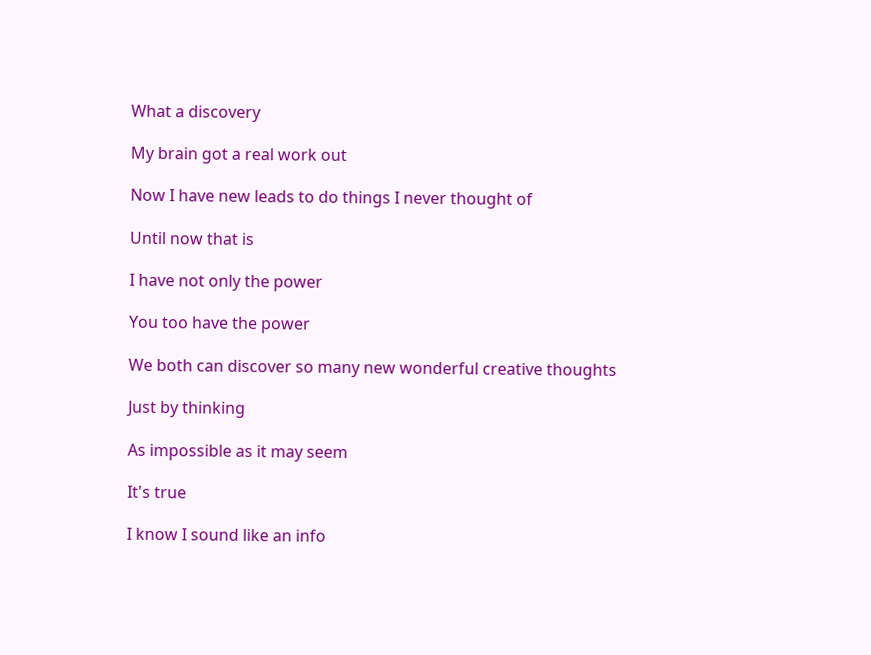What a discovery

My brain got a real work out

Now I have new leads to do things I never thought of

Until now that is

I have not only the power

You too have the power

We both can discover so many new wonderful creative thoughts

Just by thinking

As impossible as it may seem

It's true

I know I sound like an info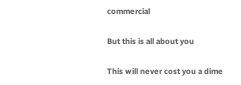commercial

But this is all about you

This will never cost you a dime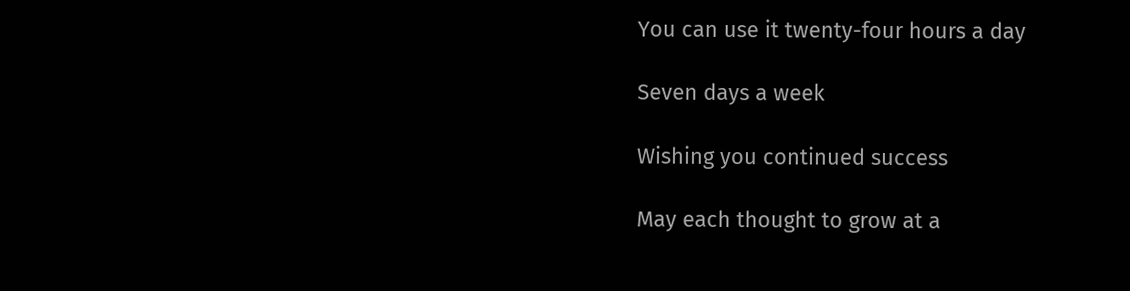You can use it twenty-four hours a day

Seven days a week

Wishing you continued success

May each thought to grow at a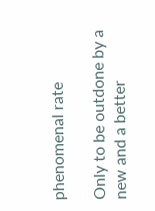phenomenal rate

Only to be outdone by a new and a better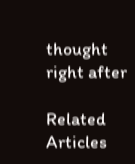thought right after

Related Articles